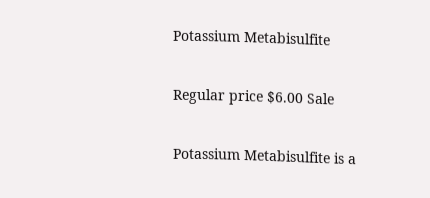Potassium Metabisulfite

Regular price $6.00 Sale

Potassium Metabisulfite is a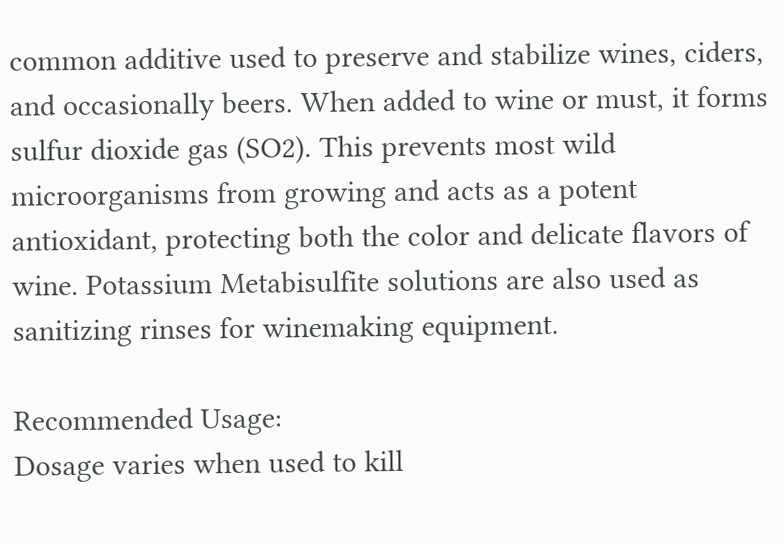common additive used to preserve and stabilize wines, ciders, and occasionally beers. When added to wine or must, it forms sulfur dioxide gas (SO2). This prevents most wild microorganisms from growing and acts as a potent antioxidant, protecting both the color and delicate flavors of wine. Potassium Metabisulfite solutions are also used as sanitizing rinses for winemaking equipment.

Recommended Usage:
Dosage varies when used to kill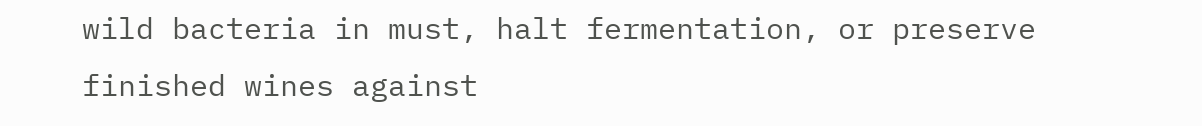wild bacteria in must, halt fermentation, or preserve finished wines against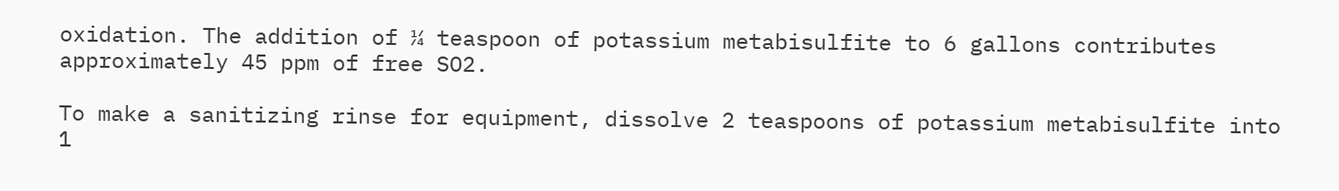oxidation. The addition of ¼ teaspoon of potassium metabisulfite to 6 gallons contributes approximately 45 ppm of free SO2.

To make a sanitizing rinse for equipment, dissolve 2 teaspoons of potassium metabisulfite into 1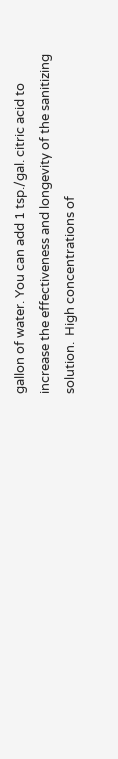gallon of water. You can add 1 tsp./gal. citric acid to increase the effectiveness and longevity of the sanitizing solution.  High concentrations of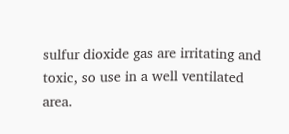sulfur dioxide gas are irritating and toxic, so use in a well ventilated area.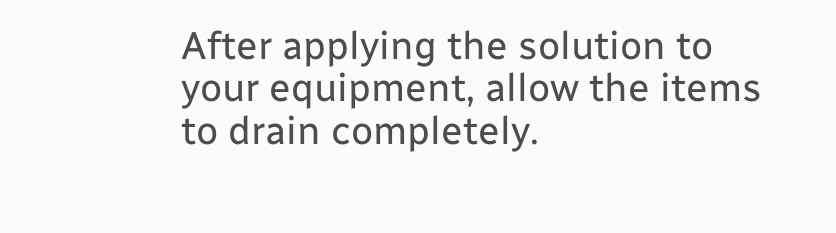After applying the solution to your equipment, allow the items to drain completely.